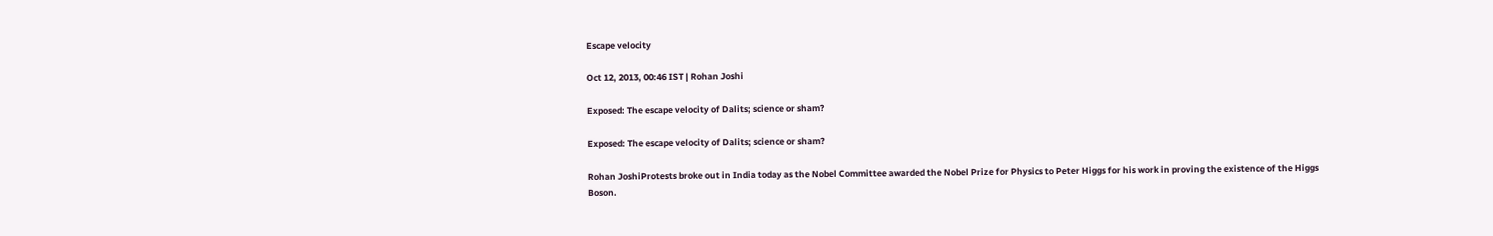Escape velocity

Oct 12, 2013, 00:46 IST | Rohan Joshi

Exposed: The escape velocity of Dalits; science or sham?

Exposed: The escape velocity of Dalits; science or sham?

Rohan JoshiProtests broke out in India today as the Nobel Committee awarded the Nobel Prize for Physics to Peter Higgs for his work in proving the existence of the Higgs Boson.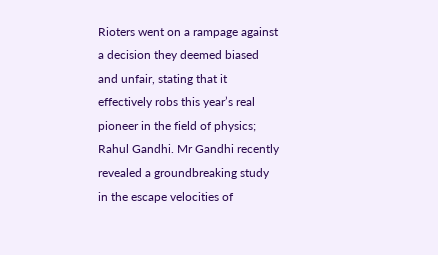Rioters went on a rampage against a decision they deemed biased and unfair, stating that it effectively robs this year’s real pioneer in the field of physics; Rahul Gandhi. Mr Gandhi recently revealed a groundbreaking study in the escape velocities of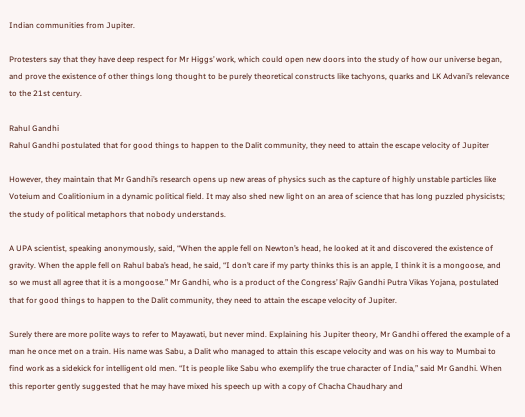Indian communities from Jupiter.

Protesters say that they have deep respect for Mr Higgs’ work, which could open new doors into the study of how our universe began, and prove the existence of other things long thought to be purely theoretical constructs like tachyons, quarks and LK Advani’s relevance to the 21st century.

Rahul Gandhi
Rahul Gandhi postulated that for good things to happen to the Dalit community, they need to attain the escape velocity of Jupiter

However, they maintain that Mr Gandhi’s research opens up new areas of physics such as the capture of highly unstable particles like Voteium and Coalitionium in a dynamic political field. It may also shed new light on an area of science that has long puzzled physicists; the study of political metaphors that nobody understands.

A UPA scientist, speaking anonymously, said, “When the apple fell on Newton’s head, he looked at it and discovered the existence of gravity. When the apple fell on Rahul baba’s head, he said, “I don’t care if my party thinks this is an apple, I think it is a mongoose, and so we must all agree that it is a mongoose.” Mr Gandhi, who is a product of the Congress’ Rajiv Gandhi Putra Vikas Yojana, postulated that for good things to happen to the Dalit community, they need to attain the escape velocity of Jupiter.

Surely there are more polite ways to refer to Mayawati, but never mind. Explaining his Jupiter theory, Mr Gandhi offered the example of a man he once met on a train. His name was Sabu, a Dalit who managed to attain this escape velocity and was on his way to Mumbai to find work as a sidekick for intelligent old men. “It is people like Sabu who exemplify the true character of India,” said Mr Gandhi. When this reporter gently suggested that he may have mixed his speech up with a copy of Chacha Chaudhary and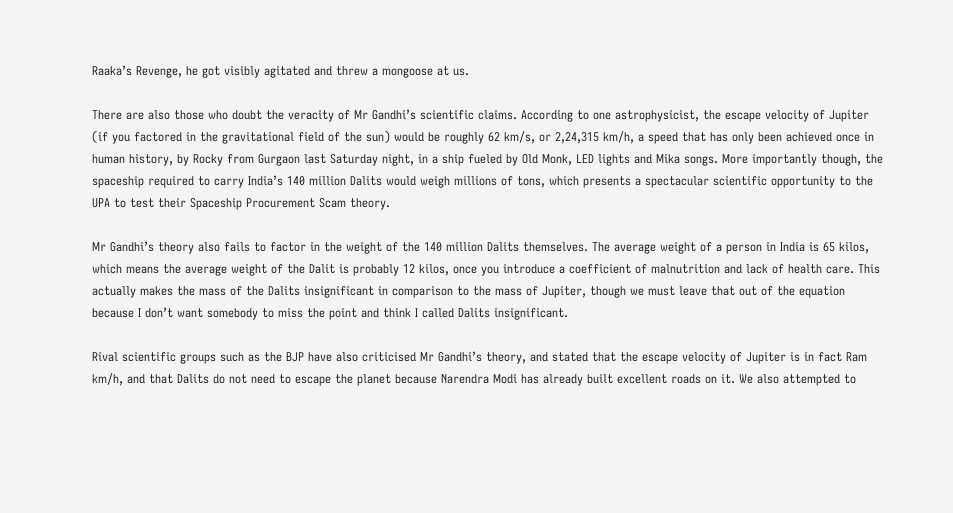Raaka’s Revenge, he got visibly agitated and threw a mongoose at us.

There are also those who doubt the veracity of Mr Gandhi’s scientific claims. According to one astrophysicist, the escape velocity of Jupiter (if you factored in the gravitational field of the sun) would be roughly 62 km/s, or 2,24,315 km/h, a speed that has only been achieved once in human history, by Rocky from Gurgaon last Saturday night, in a ship fueled by Old Monk, LED lights and Mika songs. More importantly though, the spaceship required to carry India’s 140 million Dalits would weigh millions of tons, which presents a spectacular scientific opportunity to the UPA to test their Spaceship Procurement Scam theory.

Mr Gandhi’s theory also fails to factor in the weight of the 140 million Dalits themselves. The average weight of a person in India is 65 kilos, which means the average weight of the Dalit is probably 12 kilos, once you introduce a coefficient of malnutrition and lack of health care. This actually makes the mass of the Dalits insignificant in comparison to the mass of Jupiter, though we must leave that out of the equation because I don’t want somebody to miss the point and think I called Dalits insignificant.

Rival scientific groups such as the BJP have also criticised Mr Gandhi’s theory, and stated that the escape velocity of Jupiter is in fact Ram km/h, and that Dalits do not need to escape the planet because Narendra Modi has already built excellent roads on it. We also attempted to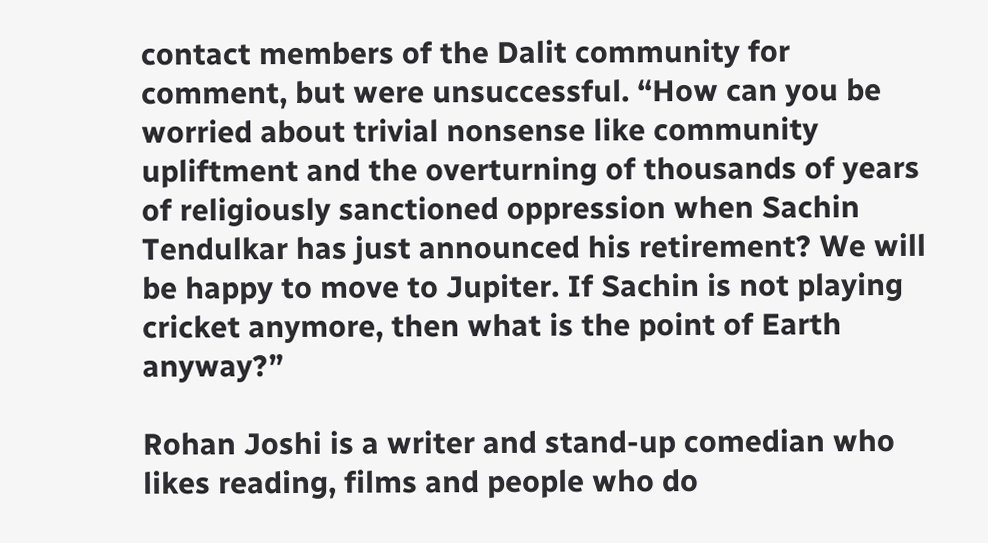contact members of the Dalit community for comment, but were unsuccessful. “How can you be worried about trivial nonsense like community upliftment and the overturning of thousands of years of religiously sanctioned oppression when Sachin Tendulkar has just announced his retirement? We will be happy to move to Jupiter. If Sachin is not playing cricket anymore, then what is the point of Earth anyway?”

Rohan Joshi is a writer and stand-up comedian who likes reading, films and people who do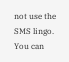not use the SMS lingo. You can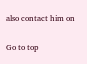also contact him on

Go to top